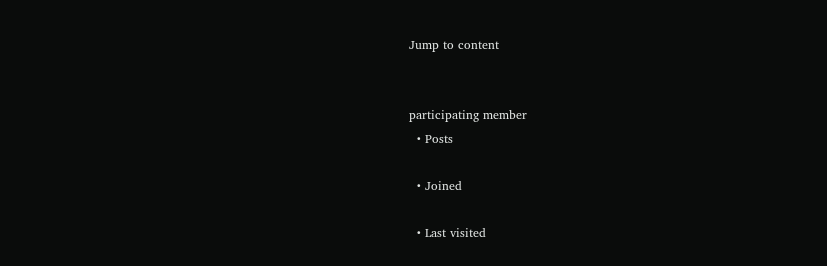Jump to content


participating member
  • Posts

  • Joined

  • Last visited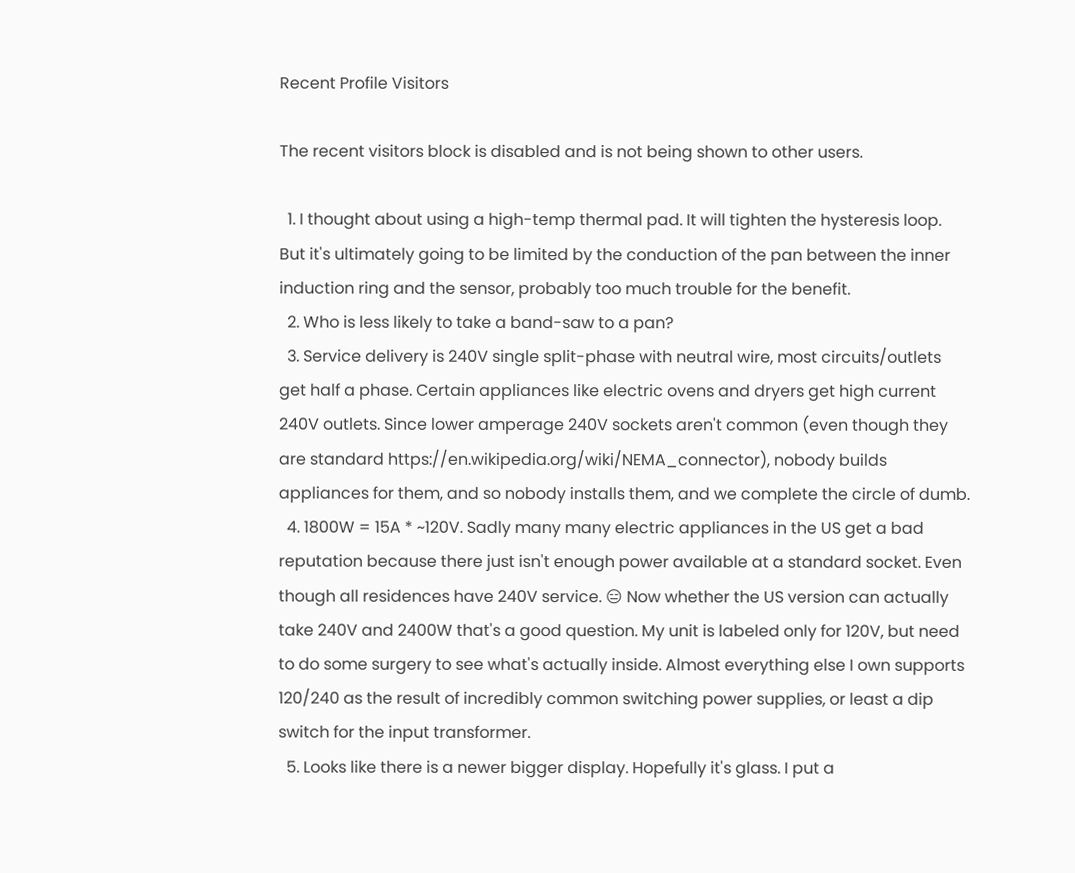Recent Profile Visitors

The recent visitors block is disabled and is not being shown to other users.

  1. I thought about using a high-temp thermal pad. It will tighten the hysteresis loop. But it's ultimately going to be limited by the conduction of the pan between the inner induction ring and the sensor, probably too much trouble for the benefit.
  2. Who is less likely to take a band-saw to a pan?
  3. Service delivery is 240V single split-phase with neutral wire, most circuits/outlets get half a phase. Certain appliances like electric ovens and dryers get high current 240V outlets. Since lower amperage 240V sockets aren't common (even though they are standard https://en.wikipedia.org/wiki/NEMA_connector), nobody builds appliances for them, and so nobody installs them, and we complete the circle of dumb.
  4. 1800W = 15A * ~120V. Sadly many many electric appliances in the US get a bad reputation because there just isn't enough power available at a standard socket. Even though all residences have 240V service. 😑 Now whether the US version can actually take 240V and 2400W that's a good question. My unit is labeled only for 120V, but need to do some surgery to see what's actually inside. Almost everything else I own supports 120/240 as the result of incredibly common switching power supplies, or least a dip switch for the input transformer.
  5. Looks like there is a newer bigger display. Hopefully it's glass. I put a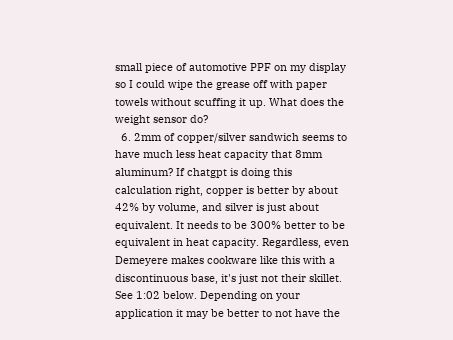small piece of automotive PPF on my display so I could wipe the grease off with paper towels without scuffing it up. What does the weight sensor do?
  6. 2mm of copper/silver sandwich seems to have much less heat capacity that 8mm aluminum? If chatgpt is doing this calculation right, copper is better by about 42% by volume, and silver is just about equivalent. It needs to be 300% better to be equivalent in heat capacity. Regardless, even Demeyere makes cookware like this with a discontinuous base, it's just not their skillet. See 1:02 below. Depending on your application it may be better to not have the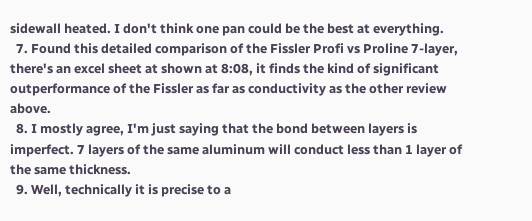sidewall heated. I don't think one pan could be the best at everything.
  7. Found this detailed comparison of the Fissler Profi vs Proline 7-layer, there's an excel sheet at shown at 8:08, it finds the kind of significant outperformance of the Fissler as far as conductivity as the other review above.
  8. I mostly agree, I'm just saying that the bond between layers is imperfect. 7 layers of the same aluminum will conduct less than 1 layer of the same thickness.
  9. Well, technically it is precise to a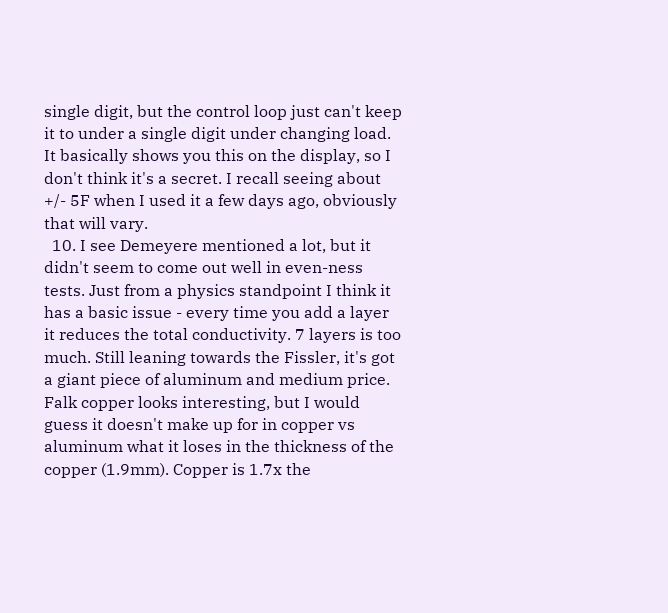single digit, but the control loop just can't keep it to under a single digit under changing load. It basically shows you this on the display, so I don't think it's a secret. I recall seeing about +/- 5F when I used it a few days ago, obviously that will vary.
  10. I see Demeyere mentioned a lot, but it didn't seem to come out well in even-ness tests. Just from a physics standpoint I think it has a basic issue - every time you add a layer it reduces the total conductivity. 7 layers is too much. Still leaning towards the Fissler, it's got a giant piece of aluminum and medium price. Falk copper looks interesting, but I would guess it doesn't make up for in copper vs aluminum what it loses in the thickness of the copper (1.9mm). Copper is 1.7x the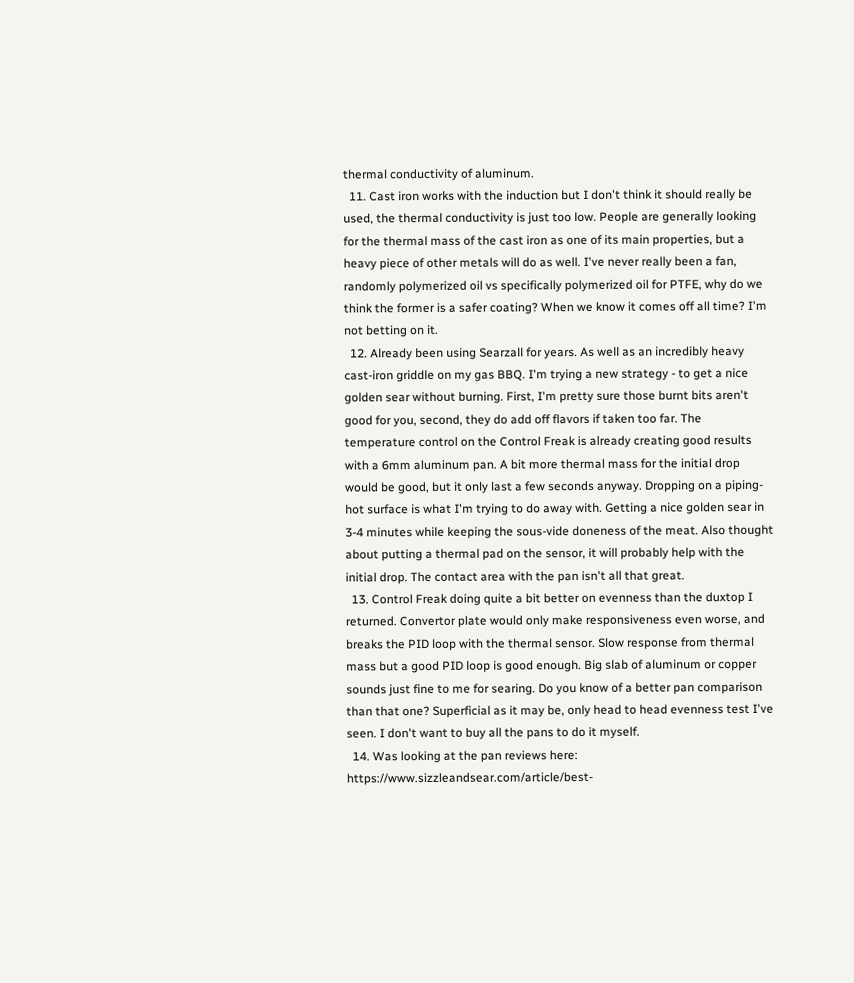thermal conductivity of aluminum.
  11. Cast iron works with the induction but I don't think it should really be used, the thermal conductivity is just too low. People are generally looking for the thermal mass of the cast iron as one of its main properties, but a heavy piece of other metals will do as well. I've never really been a fan, randomly polymerized oil vs specifically polymerized oil for PTFE, why do we think the former is a safer coating? When we know it comes off all time? I'm not betting on it.
  12. Already been using Searzall for years. As well as an incredibly heavy cast-iron griddle on my gas BBQ. I'm trying a new strategy - to get a nice golden sear without burning. First, I'm pretty sure those burnt bits aren't good for you, second, they do add off flavors if taken too far. The temperature control on the Control Freak is already creating good results with a 6mm aluminum pan. A bit more thermal mass for the initial drop would be good, but it only last a few seconds anyway. Dropping on a piping-hot surface is what I'm trying to do away with. Getting a nice golden sear in 3-4 minutes while keeping the sous-vide doneness of the meat. Also thought about putting a thermal pad on the sensor, it will probably help with the initial drop. The contact area with the pan isn't all that great.
  13. Control Freak doing quite a bit better on evenness than the duxtop I returned. Convertor plate would only make responsiveness even worse, and breaks the PID loop with the thermal sensor. Slow response from thermal mass but a good PID loop is good enough. Big slab of aluminum or copper sounds just fine to me for searing. Do you know of a better pan comparison than that one? Superficial as it may be, only head to head evenness test I've seen. I don't want to buy all the pans to do it myself.
  14. Was looking at the pan reviews here: https://www.sizzleandsear.com/article/best-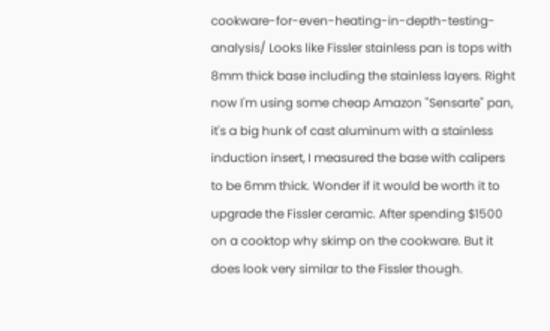cookware-for-even-heating-in-depth-testing-analysis/ Looks like Fissler stainless pan is tops with 8mm thick base including the stainless layers. Right now I'm using some cheap Amazon "Sensarte" pan, it's a big hunk of cast aluminum with a stainless induction insert, I measured the base with calipers to be 6mm thick. Wonder if it would be worth it to upgrade the Fissler ceramic. After spending $1500 on a cooktop why skimp on the cookware. But it does look very similar to the Fissler though.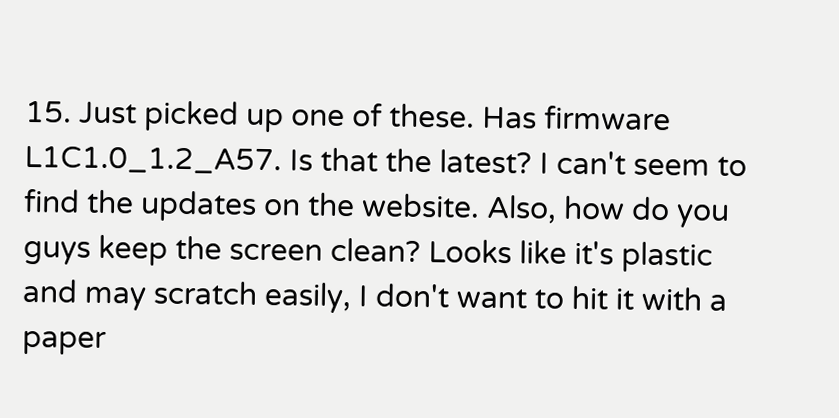15. Just picked up one of these. Has firmware L1C1.0_1.2_A57. Is that the latest? I can't seem to find the updates on the website. Also, how do you guys keep the screen clean? Looks like it's plastic and may scratch easily, I don't want to hit it with a paper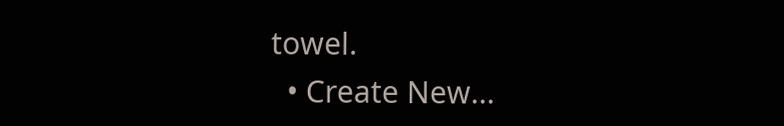towel.
  • Create New...